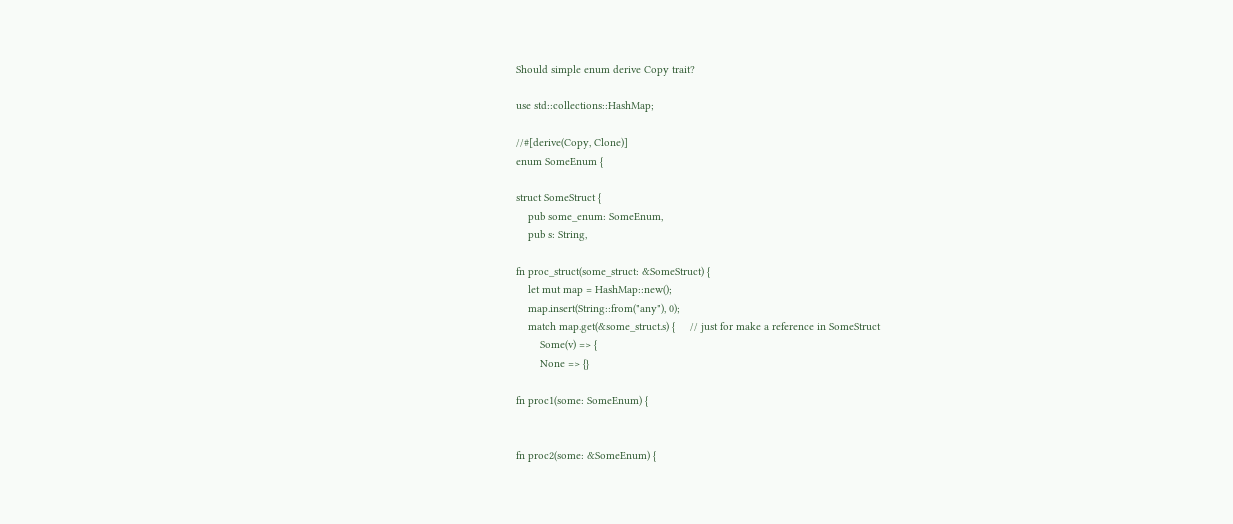Should simple enum derive Copy trait?

use std::collections::HashMap;

//#[derive(Copy, Clone)]
enum SomeEnum {

struct SomeStruct {
    pub some_enum: SomeEnum,
    pub s: String,

fn proc_struct(some_struct: &SomeStruct) {
    let mut map = HashMap::new();
    map.insert(String::from("any"), 0);
    match map.get(&some_struct.s) {     // just for make a reference in SomeStruct
        Some(v) => {
        None => {}

fn proc1(some: SomeEnum) {


fn proc2(some: &SomeEnum) {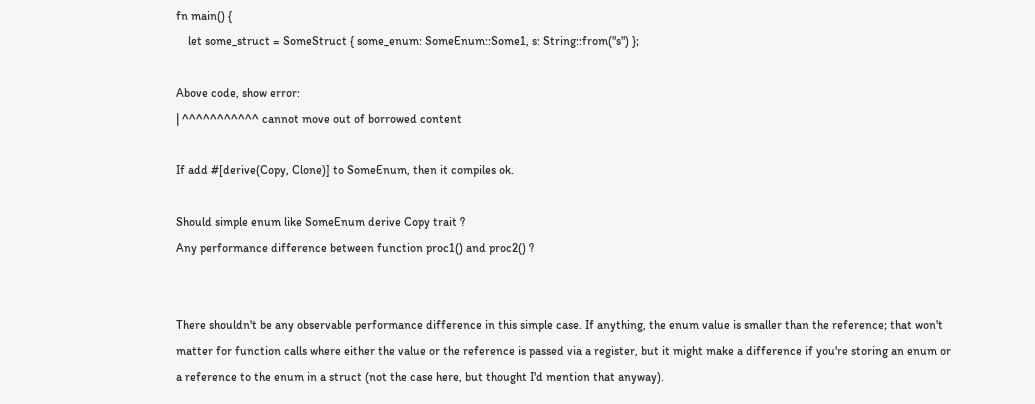fn main() {
    let some_struct = SomeStruct { some_enum: SomeEnum::Some1, s: String::from("s") };

Above code, show error:
| ^^^^^^^^^^^ cannot move out of borrowed content

If add #[derive(Copy, Clone)] to SomeEnum, then it compiles ok.

Should simple enum like SomeEnum derive Copy trait ?
Any performance difference between function proc1() and proc2() ?


There shouldn't be any observable performance difference in this simple case. If anything, the enum value is smaller than the reference; that won't matter for function calls where either the value or the reference is passed via a register, but it might make a difference if you're storing an enum or a reference to the enum in a struct (not the case here, but thought I'd mention that anyway).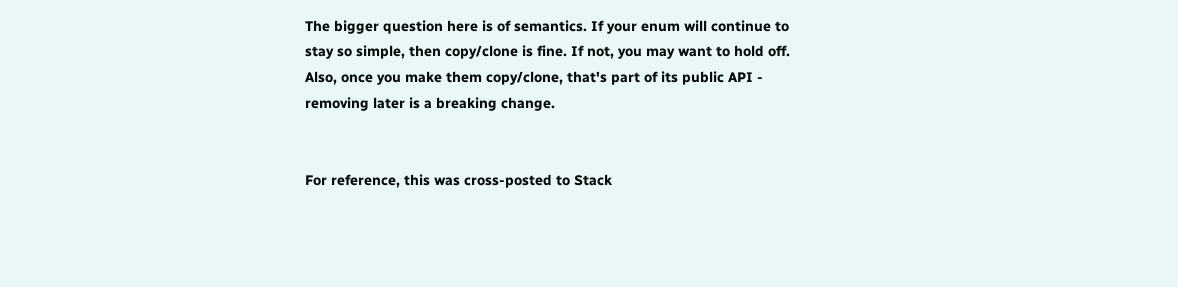The bigger question here is of semantics. If your enum will continue to stay so simple, then copy/clone is fine. If not, you may want to hold off. Also, once you make them copy/clone, that's part of its public API - removing later is a breaking change.


For reference, this was cross-posted to Stack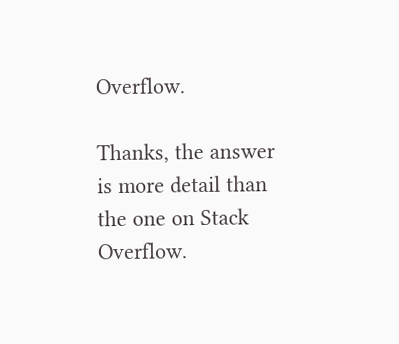Overflow.

Thanks, the answer is more detail than the one on Stack Overflow.